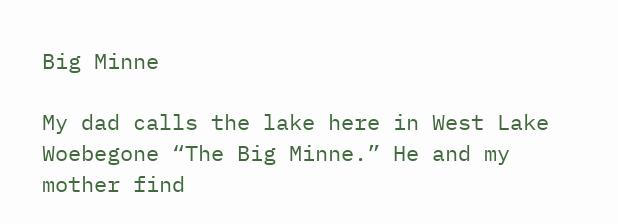Big Minne

My dad calls the lake here in West Lake Woebegone “The Big Minne.” He and my mother find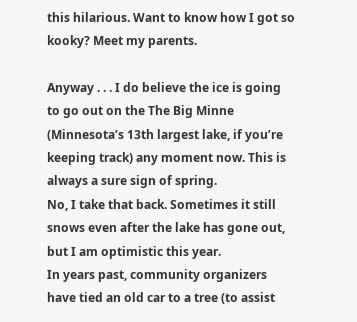this hilarious. Want to know how I got so kooky? Meet my parents.

Anyway . . . I do believe the ice is going to go out on the The Big Minne (Minnesota’s 13th largest lake, if you’re keeping track) any moment now. This is always a sure sign of spring.
No, I take that back. Sometimes it still snows even after the lake has gone out, but I am optimistic this year.
In years past, community organizers have tied an old car to a tree (to assist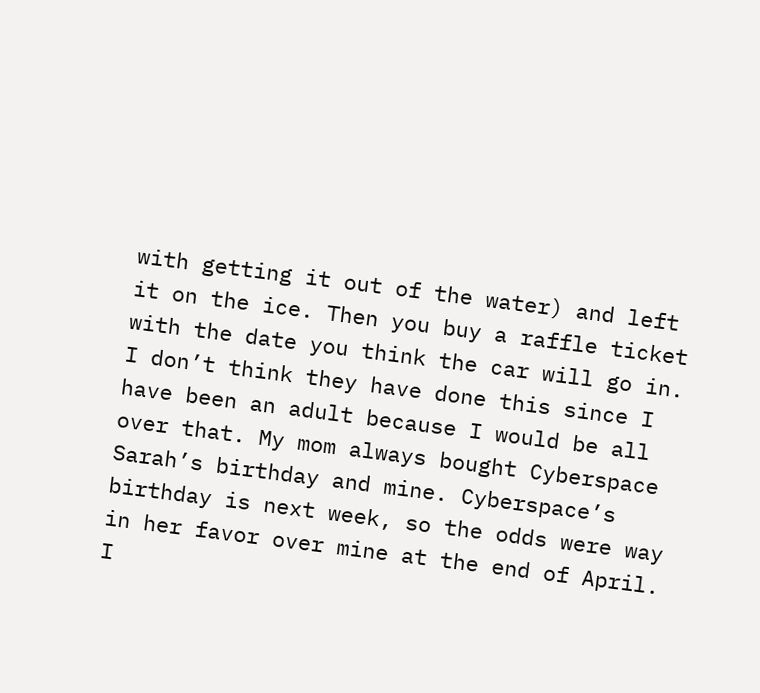with getting it out of the water) and left it on the ice. Then you buy a raffle ticket with the date you think the car will go in. I don’t think they have done this since I have been an adult because I would be all over that. My mom always bought Cyberspace Sarah’s birthday and mine. Cyberspace’s birthday is next week, so the odds were way in her favor over mine at the end of April. I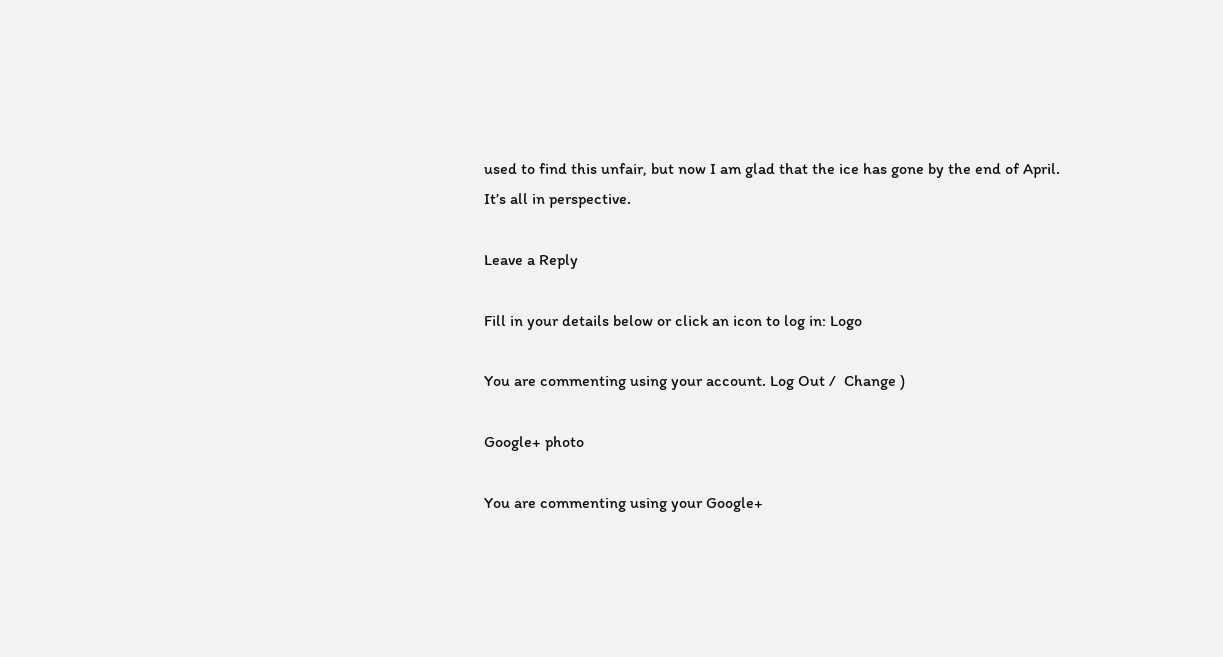used to find this unfair, but now I am glad that the ice has gone by the end of April.
It’s all in perspective.

Leave a Reply

Fill in your details below or click an icon to log in: Logo

You are commenting using your account. Log Out /  Change )

Google+ photo

You are commenting using your Google+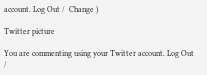account. Log Out /  Change )

Twitter picture

You are commenting using your Twitter account. Log Out /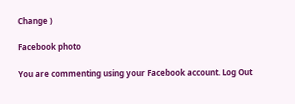Change )

Facebook photo

You are commenting using your Facebook account. Log Out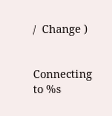/  Change )


Connecting to %s